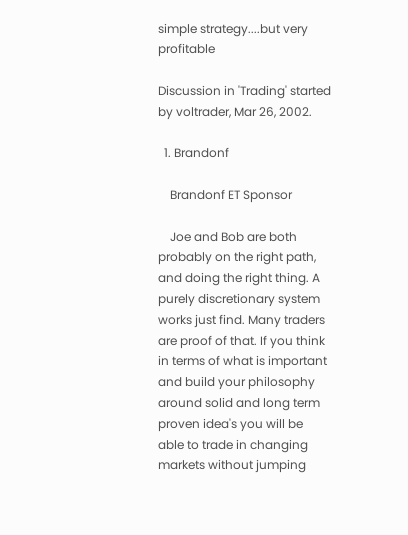simple strategy....but very profitable

Discussion in 'Trading' started by voltrader, Mar 26, 2002.

  1. Brandonf

    Brandonf ET Sponsor

    Joe and Bob are both probably on the right path, and doing the right thing. A purely discretionary system works just find. Many traders are proof of that. If you think in terms of what is important and build your philosophy around solid and long term proven idea's you will be able to trade in changing markets without jumping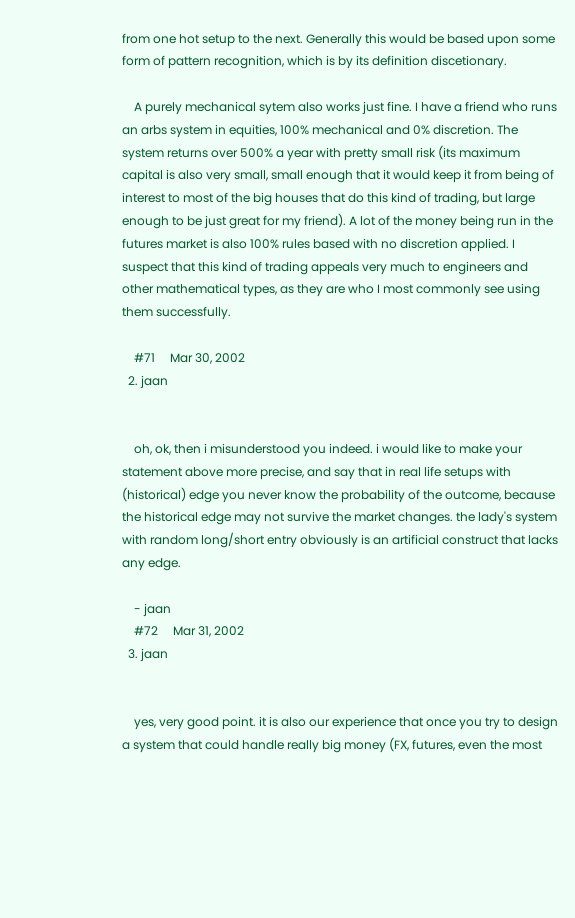from one hot setup to the next. Generally this would be based upon some form of pattern recognition, which is by its definition discetionary.

    A purely mechanical sytem also works just fine. I have a friend who runs an arbs system in equities, 100% mechanical and 0% discretion. The system returns over 500% a year with pretty small risk (its maximum capital is also very small, small enough that it would keep it from being of interest to most of the big houses that do this kind of trading, but large enough to be just great for my friend). A lot of the money being run in the futures market is also 100% rules based with no discretion applied. I suspect that this kind of trading appeals very much to engineers and other mathematical types, as they are who I most commonly see using them successfully.

    #71     Mar 30, 2002
  2. jaan


    oh, ok, then i misunderstood you indeed. i would like to make your statement above more precise, and say that in real life setups with (historical) edge you never know the probability of the outcome, because the historical edge may not survive the market changes. the lady's system with random long/short entry obviously is an artificial construct that lacks any edge.

    - jaan
    #72     Mar 31, 2002
  3. jaan


    yes, very good point. it is also our experience that once you try to design a system that could handle really big money (FX, futures, even the most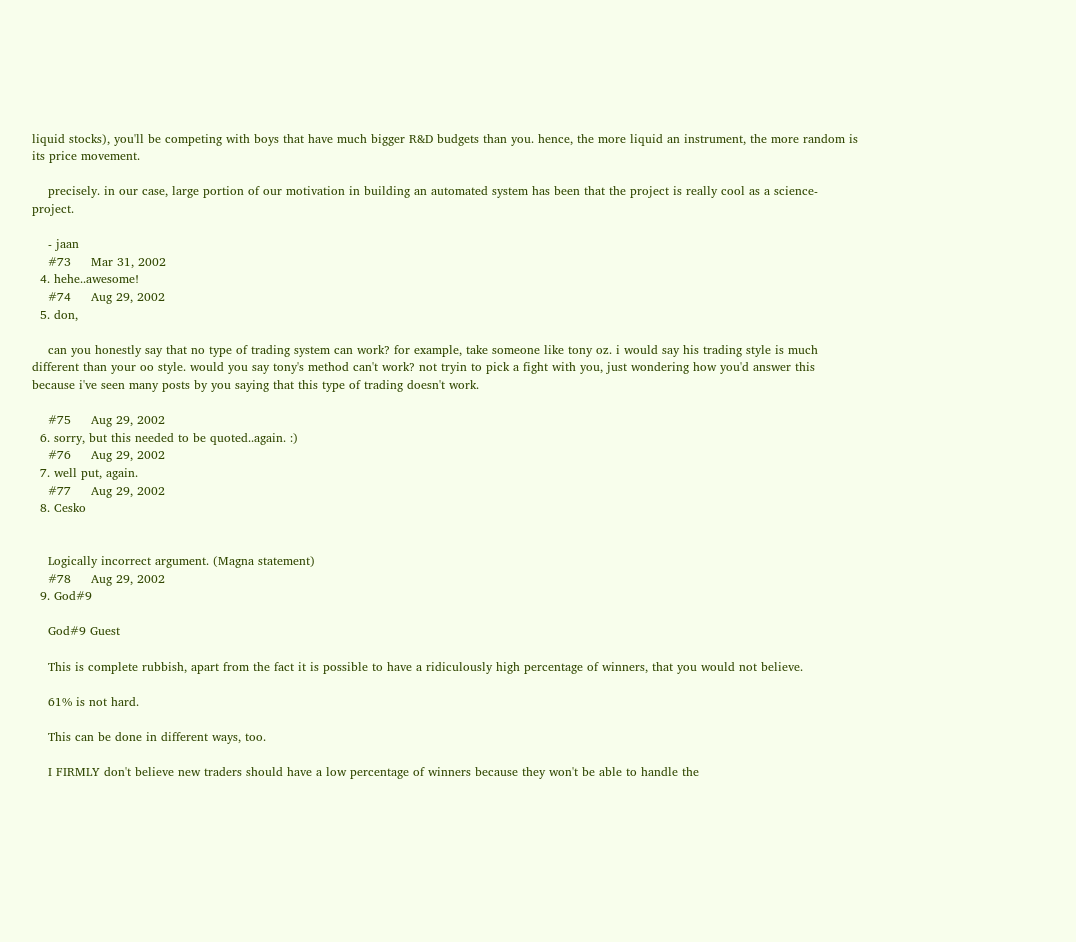liquid stocks), you'll be competing with boys that have much bigger R&D budgets than you. hence, the more liquid an instrument, the more random is its price movement.

    precisely. in our case, large portion of our motivation in building an automated system has been that the project is really cool as a science-project.

    - jaan
    #73     Mar 31, 2002
  4. hehe..awesome!
    #74     Aug 29, 2002
  5. don,

    can you honestly say that no type of trading system can work? for example, take someone like tony oz. i would say his trading style is much different than your oo style. would you say tony's method can't work? not tryin to pick a fight with you, just wondering how you'd answer this because i've seen many posts by you saying that this type of trading doesn't work.

    #75     Aug 29, 2002
  6. sorry, but this needed to be quoted..again. :)
    #76     Aug 29, 2002
  7. well put, again.
    #77     Aug 29, 2002
  8. Cesko


    Logically incorrect argument. (Magna statement)
    #78     Aug 29, 2002
  9. God#9

    God#9 Guest

    This is complete rubbish, apart from the fact it is possible to have a ridiculously high percentage of winners, that you would not believe.

    61% is not hard.

    This can be done in different ways, too.

    I FIRMLY don't believe new traders should have a low percentage of winners because they won't be able to handle the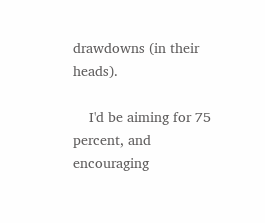drawdowns (in their heads).

    I'd be aiming for 75 percent, and encouraging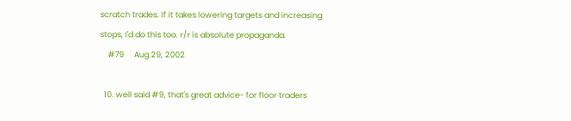scratch trades. If it takes lowering targets and increasing stops, I'd do this too. r/r is absolute propaganda.
    #79     Aug 29, 2002

  10. well said #9, that's great advice- for floor traders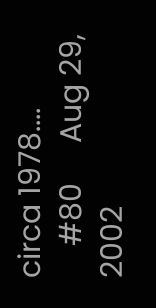circa 1978....
    #80     Aug 29, 2002